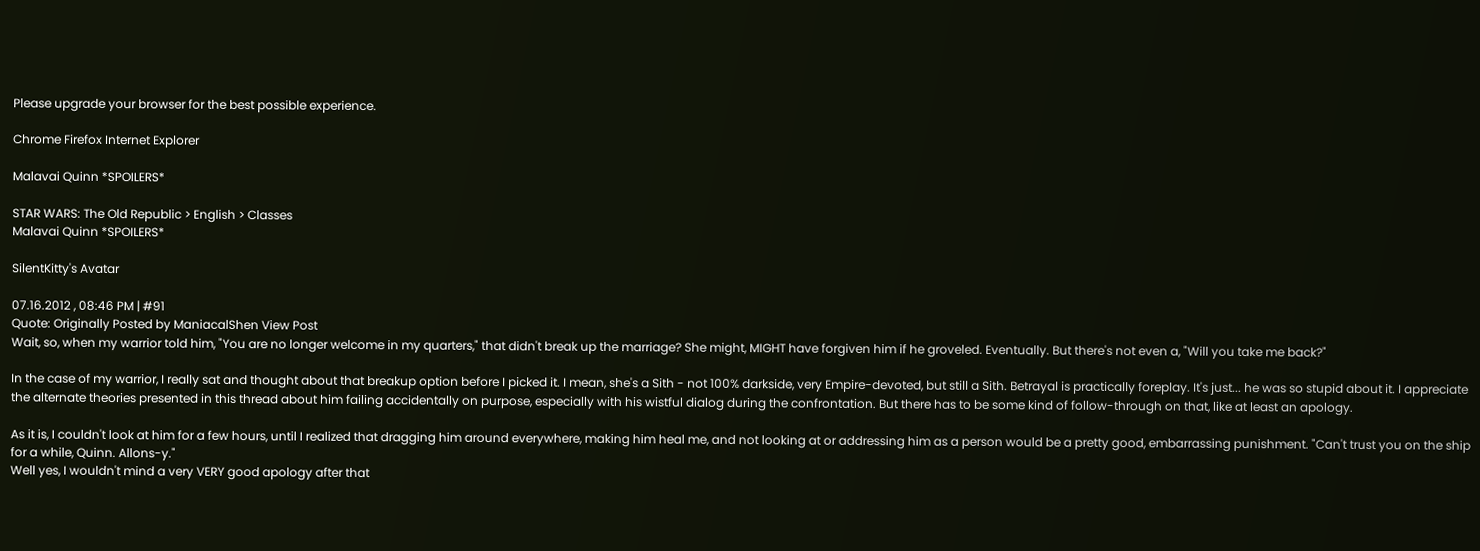Please upgrade your browser for the best possible experience.

Chrome Firefox Internet Explorer

Malavai Quinn *SPOILERS*

STAR WARS: The Old Republic > English > Classes
Malavai Quinn *SPOILERS*

SilentKitty's Avatar

07.16.2012 , 08:46 PM | #91
Quote: Originally Posted by ManiacalShen View Post
Wait, so, when my warrior told him, "You are no longer welcome in my quarters," that didn't break up the marriage? She might, MIGHT have forgiven him if he groveled. Eventually. But there's not even a, "Will you take me back?"

In the case of my warrior, I really sat and thought about that breakup option before I picked it. I mean, she's a Sith - not 100% darkside, very Empire-devoted, but still a Sith. Betrayal is practically foreplay. It's just... he was so stupid about it. I appreciate the alternate theories presented in this thread about him failing accidentally on purpose, especially with his wistful dialog during the confrontation. But there has to be some kind of follow-through on that, like at least an apology.

As it is, I couldn't look at him for a few hours, until I realized that dragging him around everywhere, making him heal me, and not looking at or addressing him as a person would be a pretty good, embarrassing punishment. "Can't trust you on the ship for a while, Quinn. Allons-y."
Well yes, I wouldn't mind a very VERY good apology after that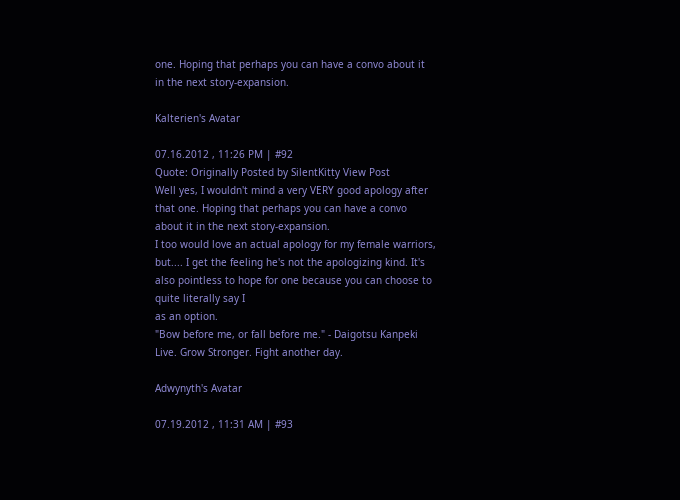one. Hoping that perhaps you can have a convo about it in the next story-expansion.

Kalterien's Avatar

07.16.2012 , 11:26 PM | #92
Quote: Originally Posted by SilentKitty View Post
Well yes, I wouldn't mind a very VERY good apology after that one. Hoping that perhaps you can have a convo about it in the next story-expansion.
I too would love an actual apology for my female warriors, but.... I get the feeling he's not the apologizing kind. It's also pointless to hope for one because you can choose to quite literally say I
as an option.
"Bow before me, or fall before me." - Daigotsu Kanpeki
Live. Grow Stronger. Fight another day.

Adwynyth's Avatar

07.19.2012 , 11:31 AM | #93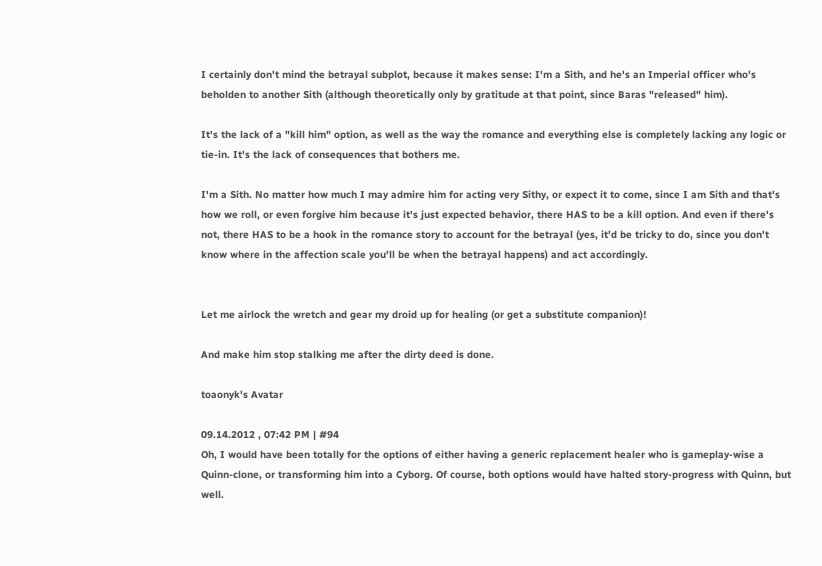I certainly don't mind the betrayal subplot, because it makes sense: I'm a Sith, and he's an Imperial officer who's beholden to another Sith (although theoretically only by gratitude at that point, since Baras "released" him).

It's the lack of a "kill him" option, as well as the way the romance and everything else is completely lacking any logic or tie-in. It's the lack of consequences that bothers me.

I'm a Sith. No matter how much I may admire him for acting very Sithy, or expect it to come, since I am Sith and that's how we roll, or even forgive him because it's just expected behavior, there HAS to be a kill option. And even if there's not, there HAS to be a hook in the romance story to account for the betrayal (yes, it'd be tricky to do, since you don't know where in the affection scale you'll be when the betrayal happens) and act accordingly.


Let me airlock the wretch and gear my droid up for healing (or get a substitute companion)!

And make him stop stalking me after the dirty deed is done.

toaonyk's Avatar

09.14.2012 , 07:42 PM | #94
Oh, I would have been totally for the options of either having a generic replacement healer who is gameplay-wise a Quinn-clone, or transforming him into a Cyborg. Of course, both options would have halted story-progress with Quinn, but well.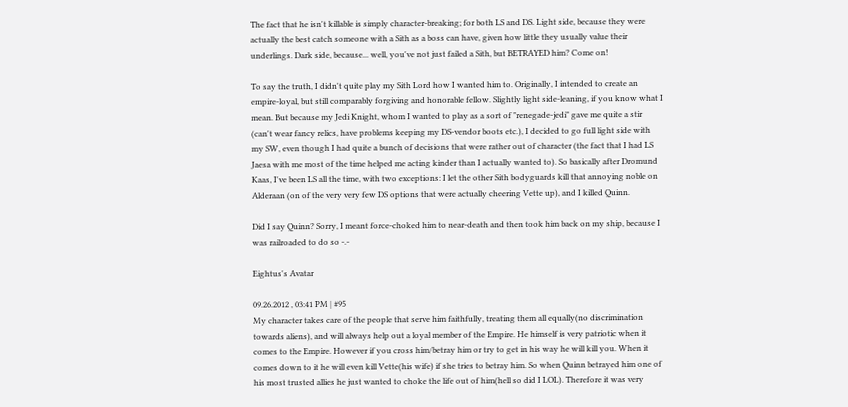The fact that he isn't killable is simply character-breaking; for both LS and DS. Light side, because they were actually the best catch someone with a Sith as a boss can have, given how little they usually value their underlings. Dark side, because... well, you've not just failed a Sith, but BETRAYED him? Come on!

To say the truth, I didn't quite play my Sith Lord how I wanted him to. Originally, I intended to create an empire-loyal, but still comparably forgiving and honorable fellow. Slightly light side-leaning, if you know what I mean. But because my Jedi Knight, whom I wanted to play as a sort of "renegade-jedi" gave me quite a stir (can't wear fancy relics, have problems keeping my DS-vendor boots etc.), I decided to go full light side with my SW, even though I had quite a bunch of decisions that were rather out of character (the fact that I had LS Jaesa with me most of the time helped me acting kinder than I actually wanted to). So basically after Dromund Kaas, I've been LS all the time, with two exceptions: I let the other Sith bodyguards kill that annoying noble on Alderaan (on of the very very few DS options that were actually cheering Vette up), and I killed Quinn.

Did I say Quinn? Sorry, I meant force-choked him to near-death and then took him back on my ship, because I was railroaded to do so -.-

Eightus's Avatar

09.26.2012 , 03:41 PM | #95
My character takes care of the people that serve him faithfully, treating them all equally(no discrimination towards aliens), and will always help out a loyal member of the Empire. He himself is very patriotic when it comes to the Empire. However if you cross him/betray him or try to get in his way he will kill you. When it comes down to it he will even kill Vette(his wife) if she tries to betray him. So when Quinn betrayed him one of his most trusted allies he just wanted to choke the life out of him(hell so did I LOL). Therefore it was very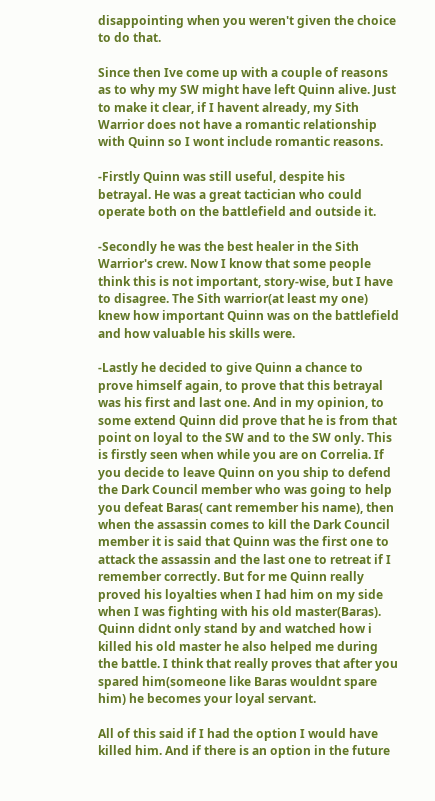disappointing when you weren't given the choice to do that.

Since then Ive come up with a couple of reasons as to why my SW might have left Quinn alive. Just to make it clear, if I havent already, my Sith Warrior does not have a romantic relationship with Quinn so I wont include romantic reasons.

-Firstly Quinn was still useful, despite his betrayal. He was a great tactician who could operate both on the battlefield and outside it.

-Secondly he was the best healer in the Sith Warrior's crew. Now I know that some people think this is not important, story-wise, but I have to disagree. The Sith warrior(at least my one) knew how important Quinn was on the battlefield and how valuable his skills were.

-Lastly he decided to give Quinn a chance to prove himself again, to prove that this betrayal was his first and last one. And in my opinion, to some extend Quinn did prove that he is from that point on loyal to the SW and to the SW only. This is firstly seen when while you are on Correlia. If you decide to leave Quinn on you ship to defend the Dark Council member who was going to help you defeat Baras( cant remember his name), then when the assassin comes to kill the Dark Council member it is said that Quinn was the first one to attack the assassin and the last one to retreat if I remember correctly. But for me Quinn really proved his loyalties when I had him on my side when I was fighting with his old master(Baras). Quinn didnt only stand by and watched how i killed his old master he also helped me during the battle. I think that really proves that after you spared him(someone like Baras wouldnt spare him) he becomes your loyal servant.

All of this said if I had the option I would have killed him. And if there is an option in the future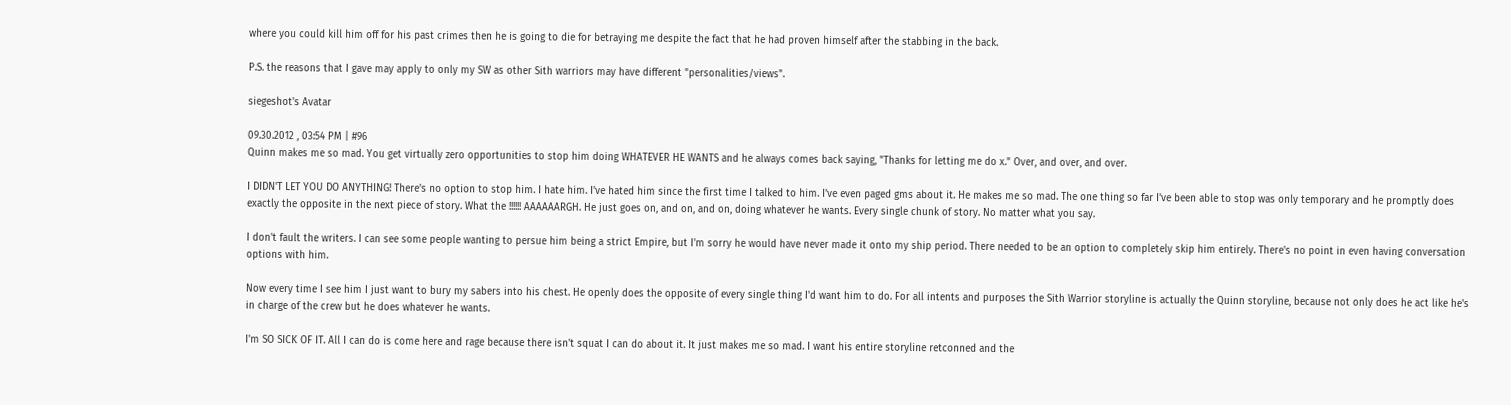where you could kill him off for his past crimes then he is going to die for betraying me despite the fact that he had proven himself after the stabbing in the back.

P.S. the reasons that I gave may apply to only my SW as other Sith warriors may have different "personalities/views".

siegeshot's Avatar

09.30.2012 , 03:54 PM | #96
Quinn makes me so mad. You get virtually zero opportunities to stop him doing WHATEVER HE WANTS and he always comes back saying, "Thanks for letting me do x." Over, and over, and over.

I DIDN'T LET YOU DO ANYTHING! There's no option to stop him. I hate him. I've hated him since the first time I talked to him. I've even paged gms about it. He makes me so mad. The one thing so far I've been able to stop was only temporary and he promptly does exactly the opposite in the next piece of story. What the !!!!!! AAAAAARGH. He just goes on, and on, and on, doing whatever he wants. Every single chunk of story. No matter what you say.

I don't fault the writers. I can see some people wanting to persue him being a strict Empire, but I'm sorry he would have never made it onto my ship period. There needed to be an option to completely skip him entirely. There's no point in even having conversation options with him.

Now every time I see him I just want to bury my sabers into his chest. He openly does the opposite of every single thing I'd want him to do. For all intents and purposes the Sith Warrior storyline is actually the Quinn storyline, because not only does he act like he's in charge of the crew but he does whatever he wants.

I'm SO SICK OF IT. All I can do is come here and rage because there isn't squat I can do about it. It just makes me so mad. I want his entire storyline retconned and the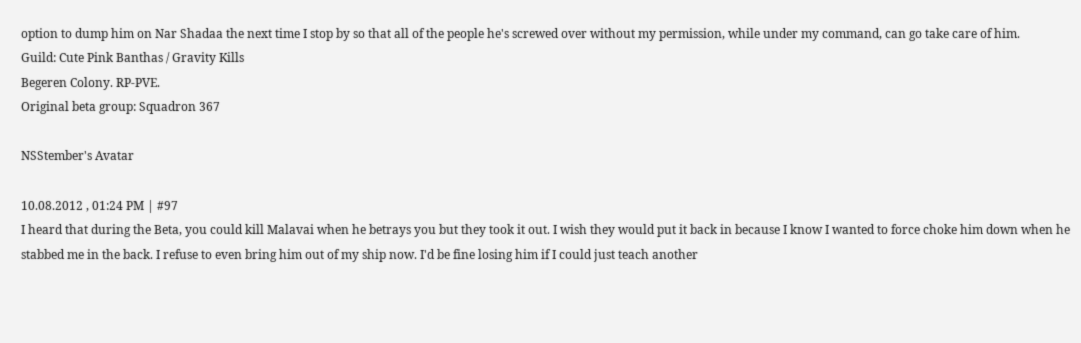option to dump him on Nar Shadaa the next time I stop by so that all of the people he's screwed over without my permission, while under my command, can go take care of him.
Guild: Cute Pink Banthas / Gravity Kills
Begeren Colony. RP-PVE.
Original beta group: Squadron 367

NSStember's Avatar

10.08.2012 , 01:24 PM | #97
I heard that during the Beta, you could kill Malavai when he betrays you but they took it out. I wish they would put it back in because I know I wanted to force choke him down when he stabbed me in the back. I refuse to even bring him out of my ship now. I'd be fine losing him if I could just teach another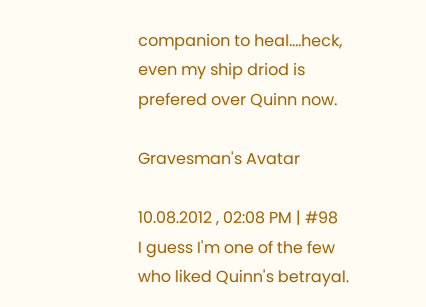companion to heal....heck, even my ship driod is prefered over Quinn now.

Gravesman's Avatar

10.08.2012 , 02:08 PM | #98
I guess I'm one of the few who liked Quinn's betrayal.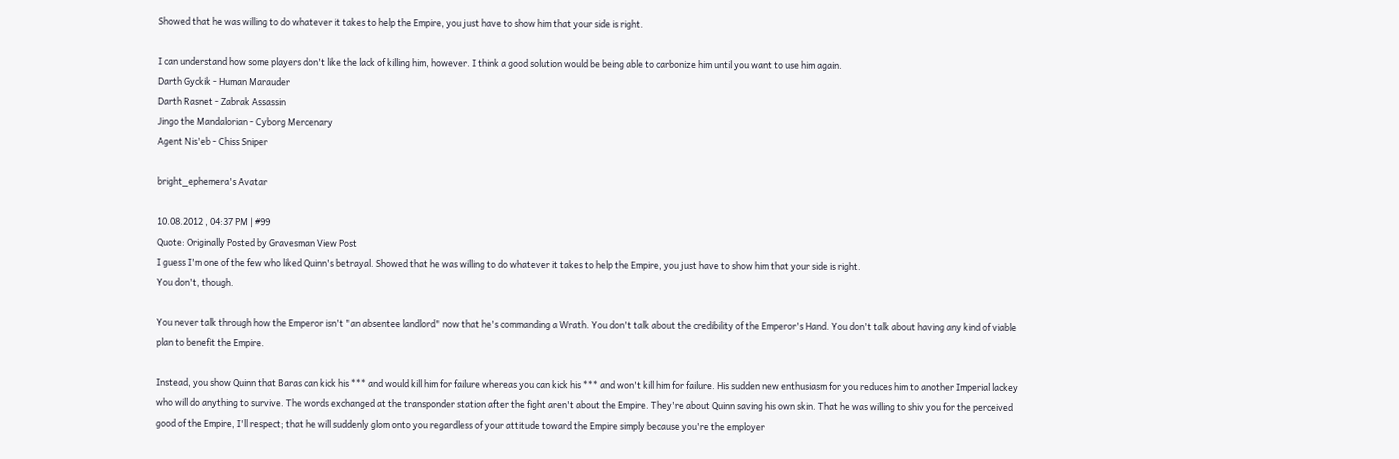Showed that he was willing to do whatever it takes to help the Empire, you just have to show him that your side is right.

I can understand how some players don't like the lack of killing him, however. I think a good solution would be being able to carbonize him until you want to use him again.
Darth Gyckik - Human Marauder
Darth Rasnet - Zabrak Assassin
Jingo the Mandalorian - Cyborg Mercenary
Agent Nis'eb - Chiss Sniper

bright_ephemera's Avatar

10.08.2012 , 04:37 PM | #99
Quote: Originally Posted by Gravesman View Post
I guess I'm one of the few who liked Quinn's betrayal. Showed that he was willing to do whatever it takes to help the Empire, you just have to show him that your side is right.
You don't, though.

You never talk through how the Emperor isn't "an absentee landlord" now that he's commanding a Wrath. You don't talk about the credibility of the Emperor's Hand. You don't talk about having any kind of viable plan to benefit the Empire.

Instead, you show Quinn that Baras can kick his *** and would kill him for failure whereas you can kick his *** and won't kill him for failure. His sudden new enthusiasm for you reduces him to another Imperial lackey who will do anything to survive. The words exchanged at the transponder station after the fight aren't about the Empire. They're about Quinn saving his own skin. That he was willing to shiv you for the perceived good of the Empire, I'll respect; that he will suddenly glom onto you regardless of your attitude toward the Empire simply because you're the employer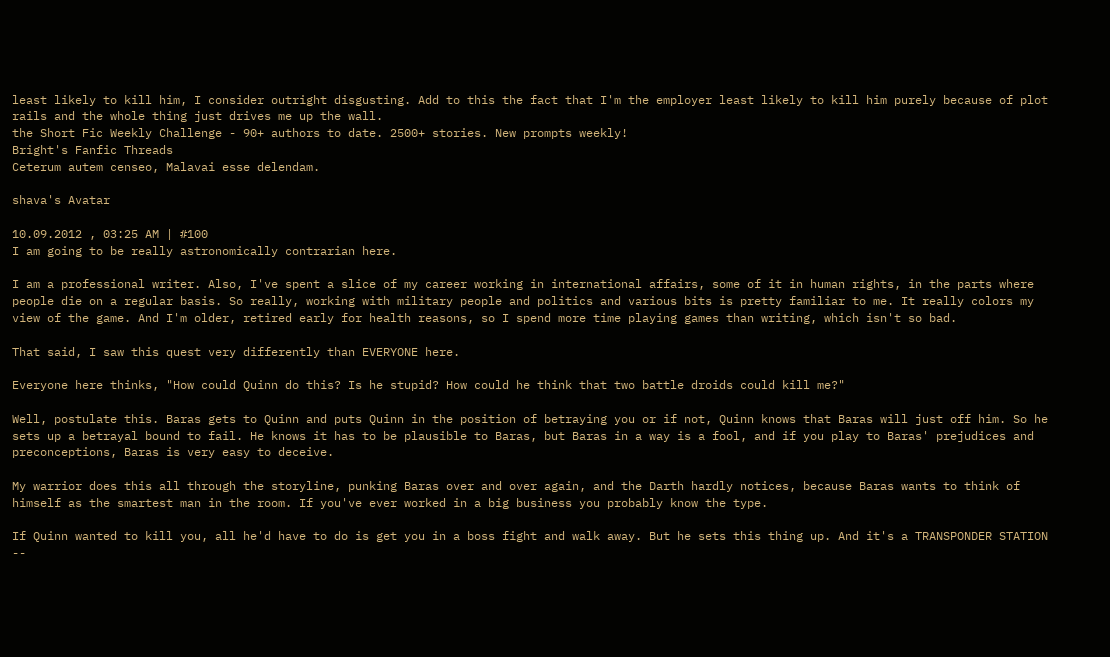least likely to kill him, I consider outright disgusting. Add to this the fact that I'm the employer least likely to kill him purely because of plot rails and the whole thing just drives me up the wall.
the Short Fic Weekly Challenge - 90+ authors to date. 2500+ stories. New prompts weekly!
Bright's Fanfic Threads
Ceterum autem censeo, Malavai esse delendam.

shava's Avatar

10.09.2012 , 03:25 AM | #100
I am going to be really astronomically contrarian here.

I am a professional writer. Also, I've spent a slice of my career working in international affairs, some of it in human rights, in the parts where people die on a regular basis. So really, working with military people and politics and various bits is pretty familiar to me. It really colors my view of the game. And I'm older, retired early for health reasons, so I spend more time playing games than writing, which isn't so bad.

That said, I saw this quest very differently than EVERYONE here.

Everyone here thinks, "How could Quinn do this? Is he stupid? How could he think that two battle droids could kill me?"

Well, postulate this. Baras gets to Quinn and puts Quinn in the position of betraying you or if not, Quinn knows that Baras will just off him. So he sets up a betrayal bound to fail. He knows it has to be plausible to Baras, but Baras in a way is a fool, and if you play to Baras' prejudices and preconceptions, Baras is very easy to deceive.

My warrior does this all through the storyline, punking Baras over and over again, and the Darth hardly notices, because Baras wants to think of himself as the smartest man in the room. If you've ever worked in a big business you probably know the type.

If Quinn wanted to kill you, all he'd have to do is get you in a boss fight and walk away. But he sets this thing up. And it's a TRANSPONDER STATION --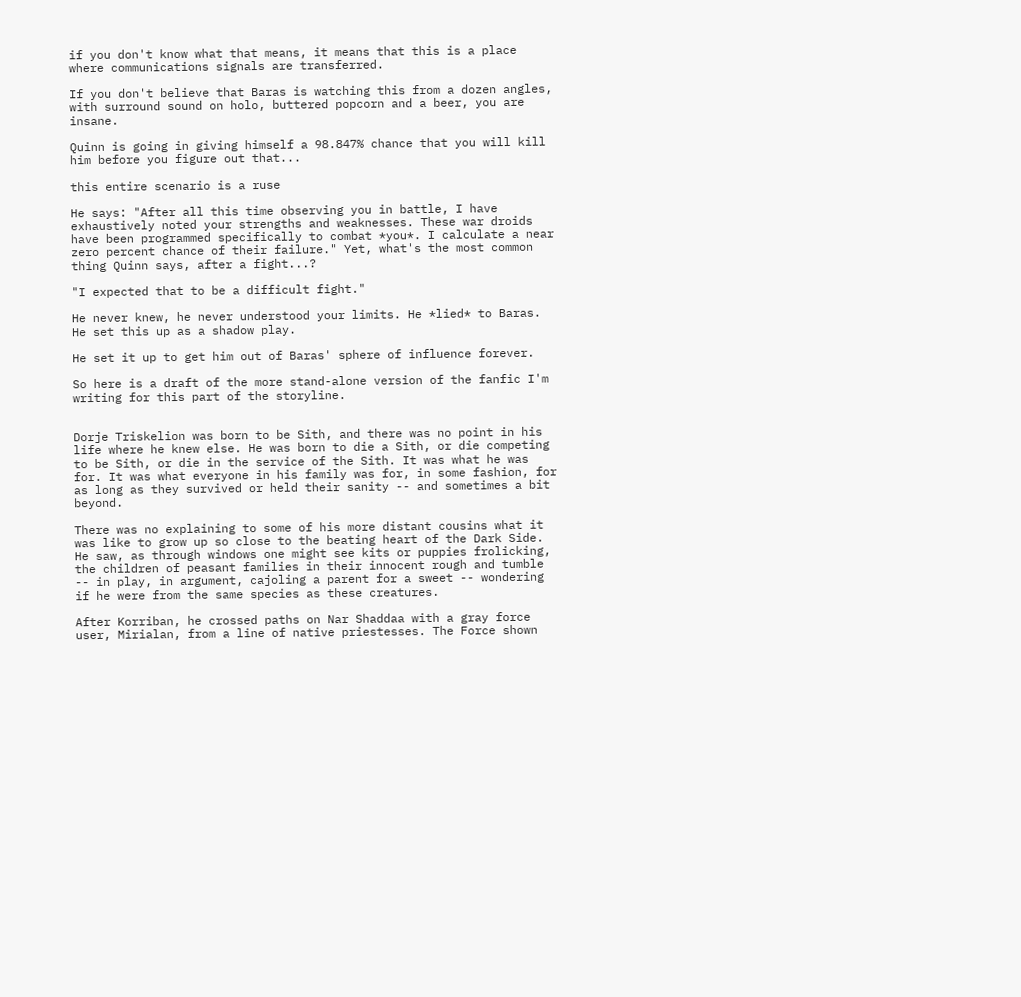if you don't know what that means, it means that this is a place where communications signals are transferred.

If you don't believe that Baras is watching this from a dozen angles, with surround sound on holo, buttered popcorn and a beer, you are insane.

Quinn is going in giving himself a 98.847% chance that you will kill him before you figure out that...

this entire scenario is a ruse

He says: "After all this time observing you in battle, I have exhaustively noted your strengths and weaknesses. These war droids have been programmed specifically to combat *you*. I calculate a near zero percent chance of their failure." Yet, what's the most common thing Quinn says, after a fight...?

"I expected that to be a difficult fight."

He never knew, he never understood your limits. He *lied* to Baras. He set this up as a shadow play.

He set it up to get him out of Baras' sphere of influence forever.

So here is a draft of the more stand-alone version of the fanfic I'm writing for this part of the storyline.


Dorje Triskelion was born to be Sith, and there was no point in his life where he knew else. He was born to die a Sith, or die competing to be Sith, or die in the service of the Sith. It was what he was for. It was what everyone in his family was for, in some fashion, for as long as they survived or held their sanity -- and sometimes a bit beyond.

There was no explaining to some of his more distant cousins what it was like to grow up so close to the beating heart of the Dark Side. He saw, as through windows one might see kits or puppies frolicking, the children of peasant families in their innocent rough and tumble -- in play, in argument, cajoling a parent for a sweet -- wondering if he were from the same species as these creatures.

After Korriban, he crossed paths on Nar Shaddaa with a gray force user, Mirialan, from a line of native priestesses. The Force shown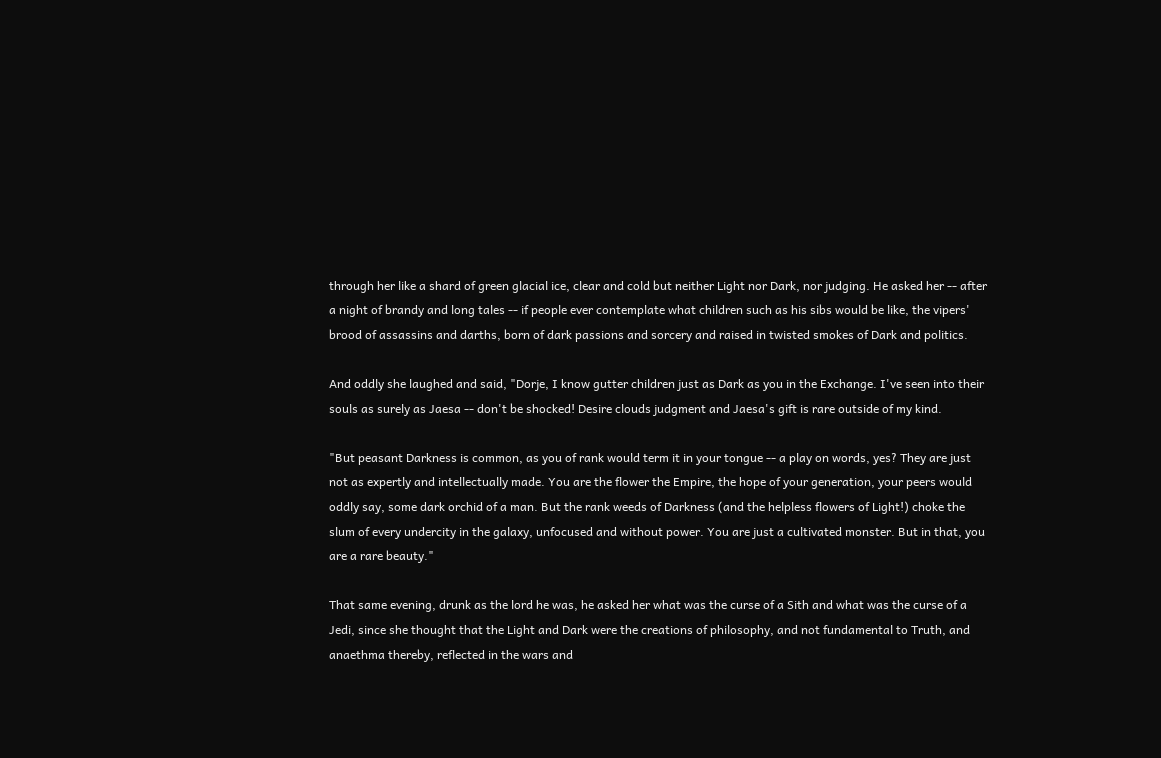through her like a shard of green glacial ice, clear and cold but neither Light nor Dark, nor judging. He asked her -- after a night of brandy and long tales -- if people ever contemplate what children such as his sibs would be like, the vipers' brood of assassins and darths, born of dark passions and sorcery and raised in twisted smokes of Dark and politics.

And oddly she laughed and said, "Dorje, I know gutter children just as Dark as you in the Exchange. I've seen into their souls as surely as Jaesa -- don't be shocked! Desire clouds judgment and Jaesa's gift is rare outside of my kind.

"But peasant Darkness is common, as you of rank would term it in your tongue -- a play on words, yes? They are just not as expertly and intellectually made. You are the flower the Empire, the hope of your generation, your peers would oddly say, some dark orchid of a man. But the rank weeds of Darkness (and the helpless flowers of Light!) choke the slum of every undercity in the galaxy, unfocused and without power. You are just a cultivated monster. But in that, you are a rare beauty."

That same evening, drunk as the lord he was, he asked her what was the curse of a Sith and what was the curse of a Jedi, since she thought that the Light and Dark were the creations of philosophy, and not fundamental to Truth, and anaethma thereby, reflected in the wars and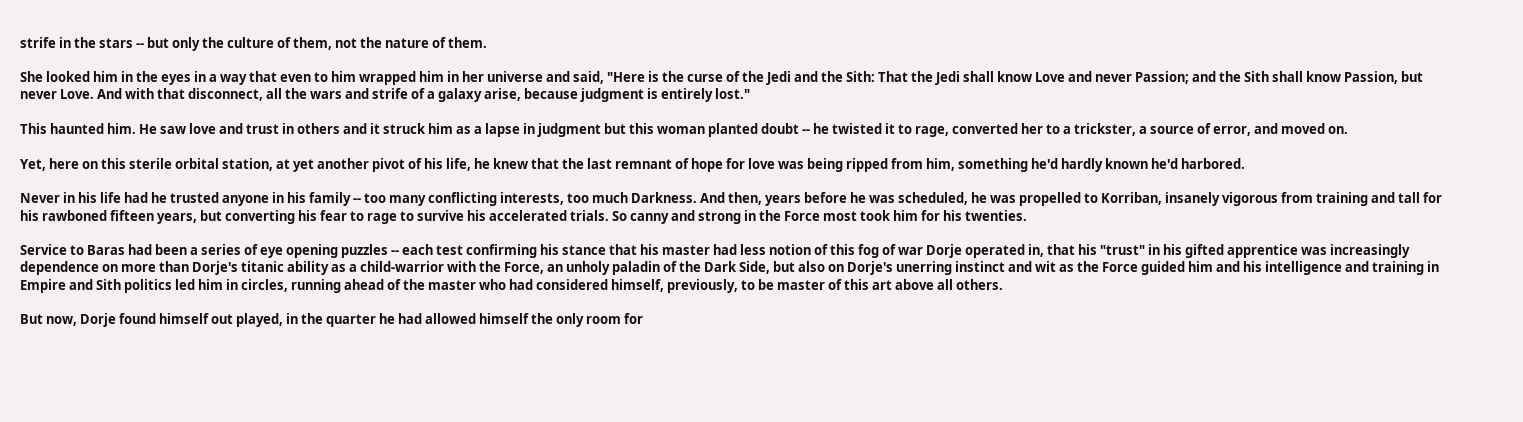strife in the stars -- but only the culture of them, not the nature of them.

She looked him in the eyes in a way that even to him wrapped him in her universe and said, "Here is the curse of the Jedi and the Sith: That the Jedi shall know Love and never Passion; and the Sith shall know Passion, but never Love. And with that disconnect, all the wars and strife of a galaxy arise, because judgment is entirely lost."

This haunted him. He saw love and trust in others and it struck him as a lapse in judgment but this woman planted doubt -- he twisted it to rage, converted her to a trickster, a source of error, and moved on.

Yet, here on this sterile orbital station, at yet another pivot of his life, he knew that the last remnant of hope for love was being ripped from him, something he'd hardly known he'd harbored.

Never in his life had he trusted anyone in his family -- too many conflicting interests, too much Darkness. And then, years before he was scheduled, he was propelled to Korriban, insanely vigorous from training and tall for his rawboned fifteen years, but converting his fear to rage to survive his accelerated trials. So canny and strong in the Force most took him for his twenties.

Service to Baras had been a series of eye opening puzzles -- each test confirming his stance that his master had less notion of this fog of war Dorje operated in, that his "trust" in his gifted apprentice was increasingly dependence on more than Dorje's titanic ability as a child-warrior with the Force, an unholy paladin of the Dark Side, but also on Dorje's unerring instinct and wit as the Force guided him and his intelligence and training in Empire and Sith politics led him in circles, running ahead of the master who had considered himself, previously, to be master of this art above all others.

But now, Dorje found himself out played, in the quarter he had allowed himself the only room for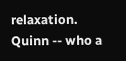relaxation. Quinn -- who a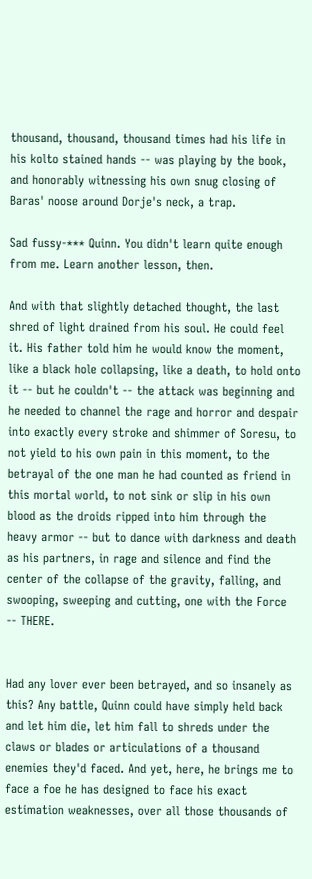thousand, thousand, thousand times had his life in his kolto stained hands -- was playing by the book, and honorably witnessing his own snug closing of Baras' noose around Dorje's neck, a trap.

Sad fussy-*** Quinn. You didn't learn quite enough from me. Learn another lesson, then.

And with that slightly detached thought, the last shred of light drained from his soul. He could feel it. His father told him he would know the moment, like a black hole collapsing, like a death, to hold onto it -- but he couldn't -- the attack was beginning and he needed to channel the rage and horror and despair into exactly every stroke and shimmer of Soresu, to not yield to his own pain in this moment, to the betrayal of the one man he had counted as friend in this mortal world, to not sink or slip in his own blood as the droids ripped into him through the heavy armor -- but to dance with darkness and death as his partners, in rage and silence and find the center of the collapse of the gravity, falling, and swooping, sweeping and cutting, one with the Force -- THERE.


Had any lover ever been betrayed, and so insanely as this? Any battle, Quinn could have simply held back and let him die, let him fall to shreds under the claws or blades or articulations of a thousand enemies they'd faced. And yet, here, he brings me to face a foe he has designed to face his exact estimation weaknesses, over all those thousands of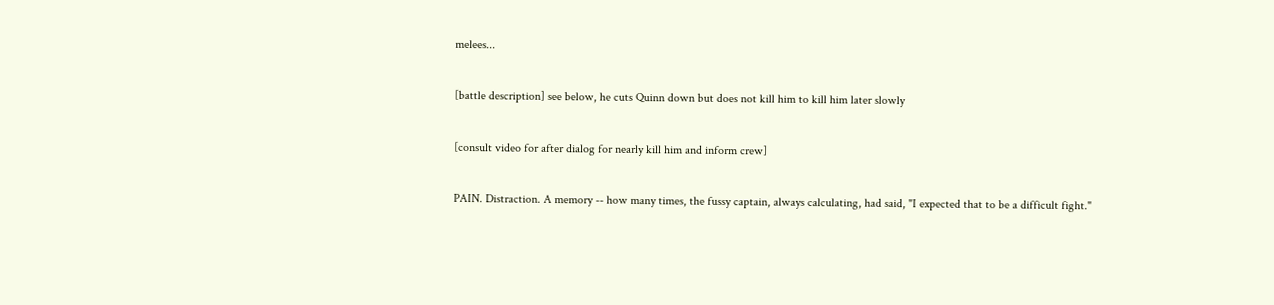melees...

[battle description] see below, he cuts Quinn down but does not kill him to kill him later slowly

[consult video for after dialog for nearly kill him and inform crew]

PAIN. Distraction. A memory -- how many times, the fussy captain, always calculating, had said, "I expected that to be a difficult fight."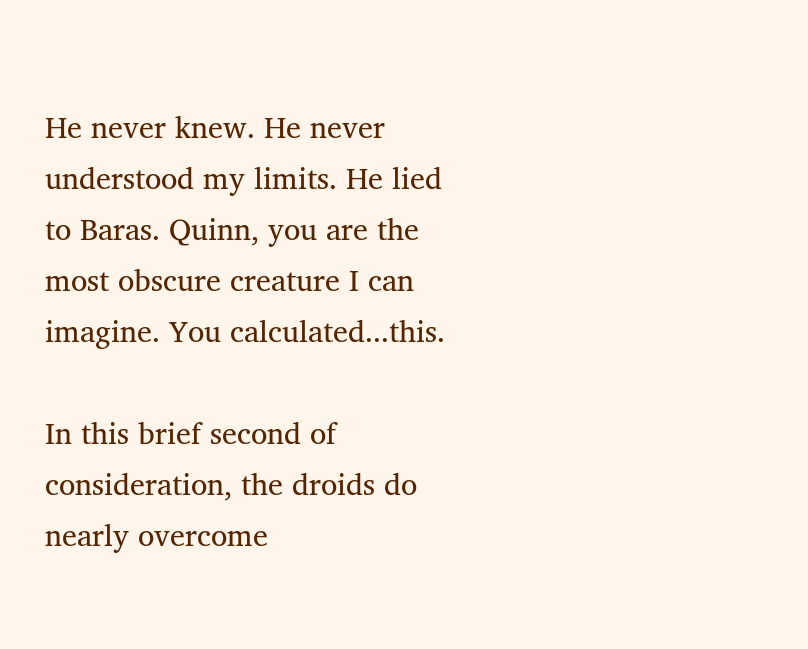He never knew. He never understood my limits. He lied to Baras. Quinn, you are the most obscure creature I can imagine. You calculated...this.

In this brief second of consideration, the droids do nearly overcome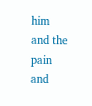him and the pain and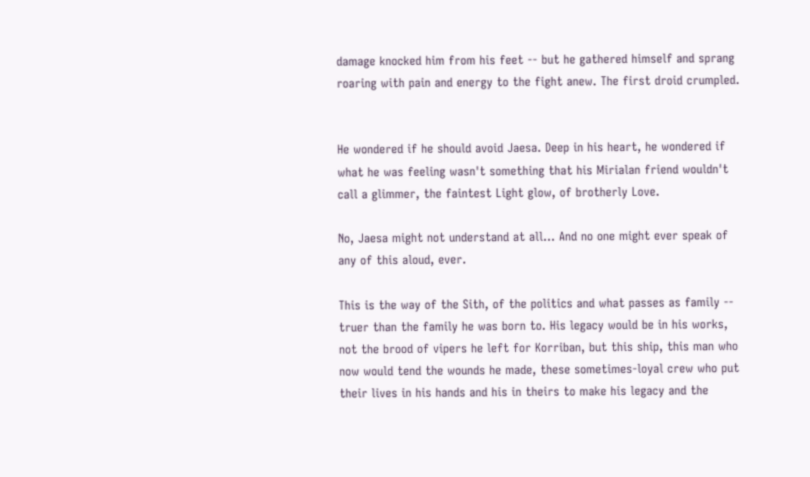damage knocked him from his feet -- but he gathered himself and sprang roaring with pain and energy to the fight anew. The first droid crumpled.


He wondered if he should avoid Jaesa. Deep in his heart, he wondered if what he was feeling wasn't something that his Mirialan friend wouldn't call a glimmer, the faintest Light glow, of brotherly Love.

No, Jaesa might not understand at all... And no one might ever speak of any of this aloud, ever.

This is the way of the Sith, of the politics and what passes as family -- truer than the family he was born to. His legacy would be in his works, not the brood of vipers he left for Korriban, but this ship, this man who now would tend the wounds he made, these sometimes-loyal crew who put their lives in his hands and his in theirs to make his legacy and the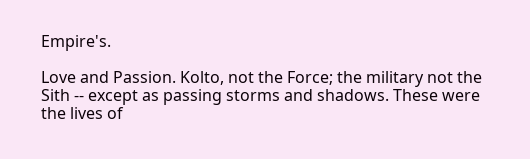Empire's.

Love and Passion. Kolto, not the Force; the military not the Sith -- except as passing storms and shadows. These were the lives of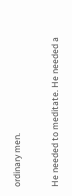ordinary men.

He needed to meditate. He needed a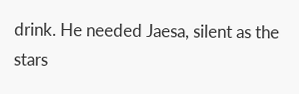drink. He needed Jaesa, silent as the stars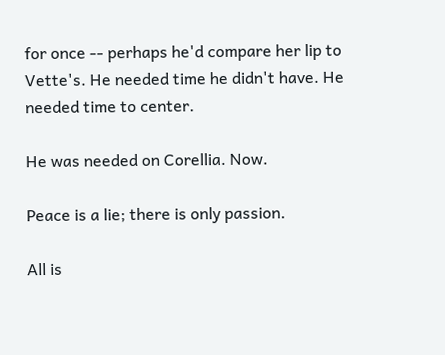for once -- perhaps he'd compare her lip to Vette's. He needed time he didn't have. He needed time to center.

He was needed on Corellia. Now.

Peace is a lie; there is only passion.

All is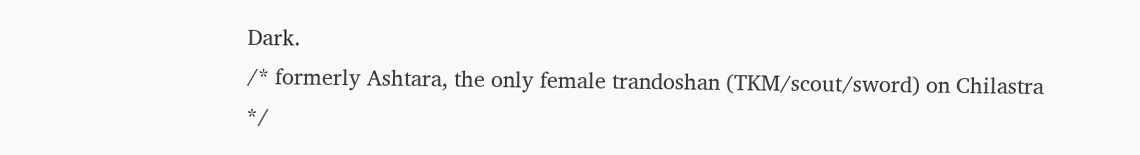Dark.
/* formerly Ashtara, the only female trandoshan (TKM/scout/sword) on Chilastra */